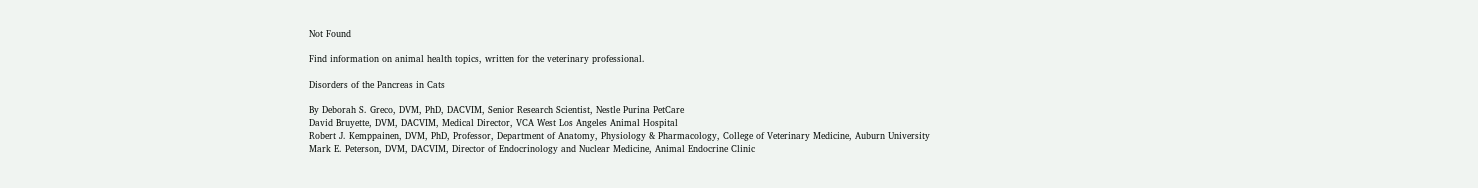Not Found

Find information on animal health topics, written for the veterinary professional.

Disorders of the Pancreas in Cats

By Deborah S. Greco, DVM, PhD, DACVIM, Senior Research Scientist, Nestle Purina PetCare
David Bruyette, DVM, DACVIM, Medical Director, VCA West Los Angeles Animal Hospital
Robert J. Kemppainen, DVM, PhD, Professor, Department of Anatomy, Physiology & Pharmacology, College of Veterinary Medicine, Auburn University
Mark E. Peterson, DVM, DACVIM, Director of Endocrinology and Nuclear Medicine, Animal Endocrine Clinic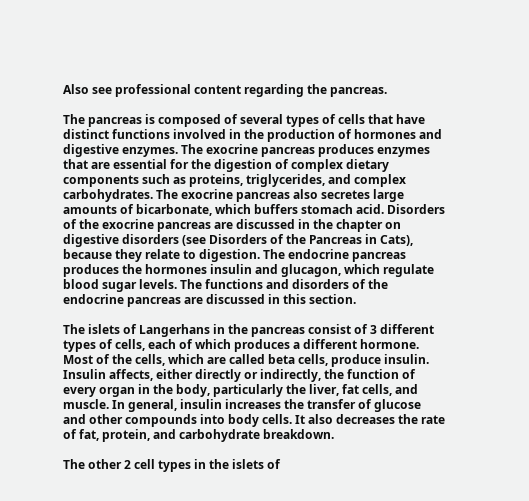Also see professional content regarding the pancreas.

The pancreas is composed of several types of cells that have distinct functions involved in the production of hormones and digestive enzymes. The exocrine pancreas produces enzymes that are essential for the digestion of complex dietary components such as proteins, triglycerides, and complex carbohydrates. The exocrine pancreas also secretes large amounts of bicarbonate, which buffers stomach acid. Disorders of the exocrine pancreas are discussed in the chapter on digestive disorders (see Disorders of the Pancreas in Cats), because they relate to digestion. The endocrine pancreas produces the hormones insulin and glucagon, which regulate blood sugar levels. The functions and disorders of the endocrine pancreas are discussed in this section.

The islets of Langerhans in the pancreas consist of 3 different types of cells, each of which produces a different hormone. Most of the cells, which are called beta cells, produce insulin. Insulin affects, either directly or indirectly, the function of every organ in the body, particularly the liver, fat cells, and muscle. In general, insulin increases the transfer of glucose and other compounds into body cells. It also decreases the rate of fat, protein, and carbohydrate breakdown.

The other 2 cell types in the islets of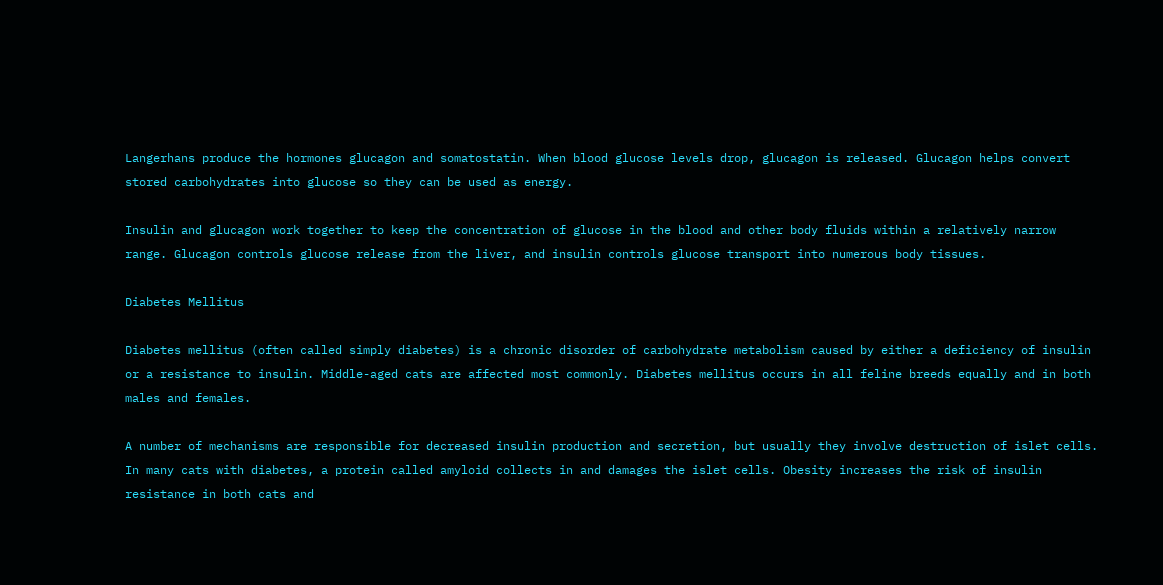Langerhans produce the hormones glucagon and somatostatin. When blood glucose levels drop, glucagon is released. Glucagon helps convert stored carbohydrates into glucose so they can be used as energy.

Insulin and glucagon work together to keep the concentration of glucose in the blood and other body fluids within a relatively narrow range. Glucagon controls glucose release from the liver, and insulin controls glucose transport into numerous body tissues.

Diabetes Mellitus

Diabetes mellitus (often called simply diabetes) is a chronic disorder of carbohydrate metabolism caused by either a deficiency of insulin or a resistance to insulin. Middle-aged cats are affected most commonly. Diabetes mellitus occurs in all feline breeds equally and in both males and females.

A number of mechanisms are responsible for decreased insulin production and secretion, but usually they involve destruction of islet cells. In many cats with diabetes, a protein called amyloid collects in and damages the islet cells. Obesity increases the risk of insulin resistance in both cats and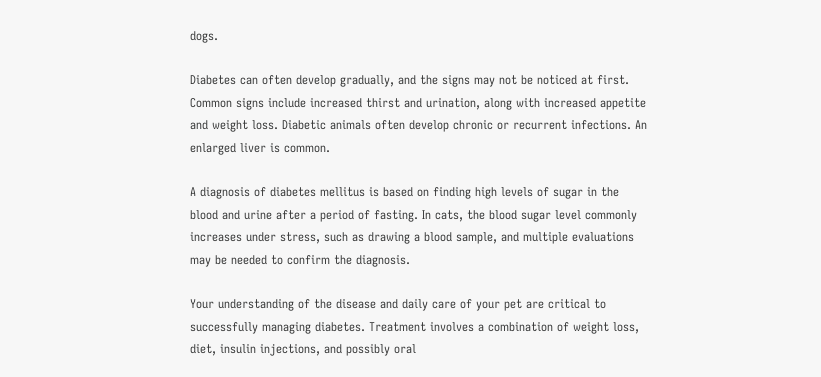dogs.

Diabetes can often develop gradually, and the signs may not be noticed at first. Common signs include increased thirst and urination, along with increased appetite and weight loss. Diabetic animals often develop chronic or recurrent infections. An enlarged liver is common.

A diagnosis of diabetes mellitus is based on finding high levels of sugar in the blood and urine after a period of fasting. In cats, the blood sugar level commonly increases under stress, such as drawing a blood sample, and multiple evaluations may be needed to confirm the diagnosis.

Your understanding of the disease and daily care of your pet are critical to successfully managing diabetes. Treatment involves a combination of weight loss, diet, insulin injections, and possibly oral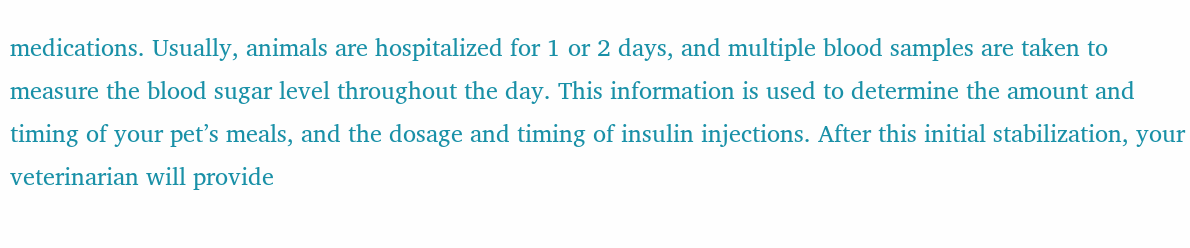medications. Usually, animals are hospitalized for 1 or 2 days, and multiple blood samples are taken to measure the blood sugar level throughout the day. This information is used to determine the amount and timing of your pet’s meals, and the dosage and timing of insulin injections. After this initial stabilization, your veterinarian will provide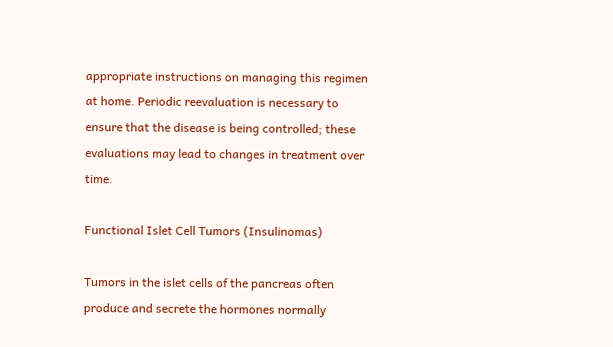appropriate instructions on managing this regimen at home. Periodic reevaluation is necessary to ensure that the disease is being controlled; these evaluations may lead to changes in treatment over time.

Functional Islet Cell Tumors (Insulinomas)

Tumors in the islet cells of the pancreas often produce and secrete the hormones normally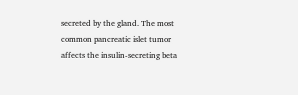secreted by the gland. The most common pancreatic islet tumor affects the insulin-secreting beta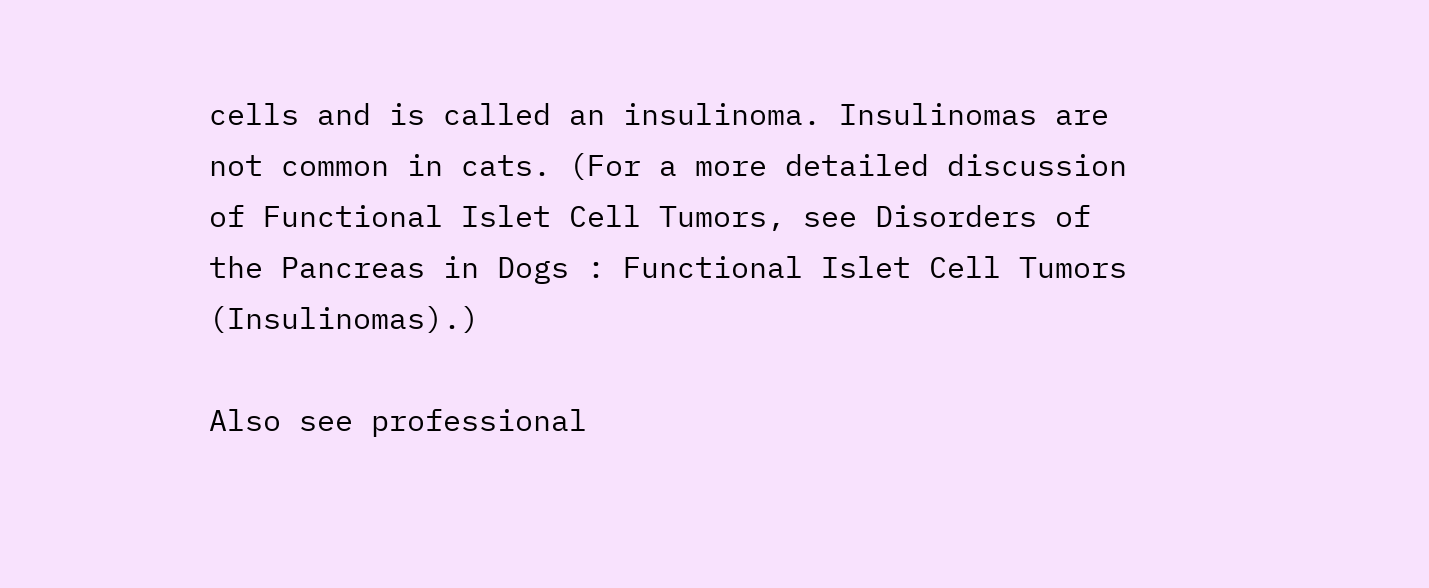cells and is called an insulinoma. Insulinomas are not common in cats. (For a more detailed discussion of Functional Islet Cell Tumors, see Disorders of the Pancreas in Dogs : Functional Islet Cell Tumors (Insulinomas).)

Also see professional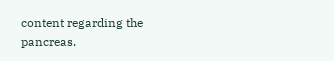content regarding the pancreas.